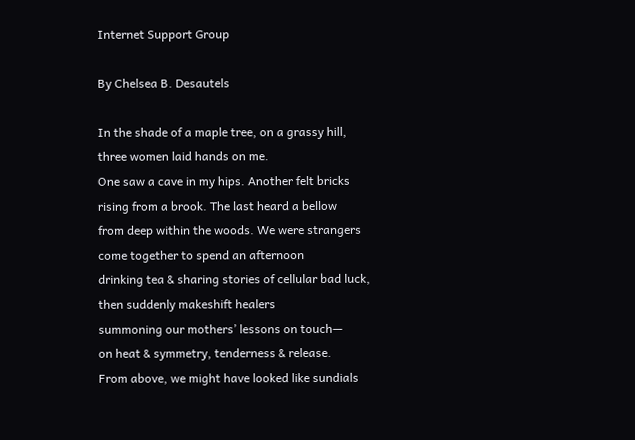Internet Support Group

By Chelsea B. Desautels

In the shade of a maple tree, on a grassy hill,
three women laid hands on me.
One saw a cave in my hips. Another felt bricks
rising from a brook. The last heard a bellow
from deep within the woods. We were strangers
come together to spend an afternoon
drinking tea & sharing stories of cellular bad luck,
then suddenly makeshift healers
summoning our mothers’ lessons on touch—
on heat & symmetry, tenderness & release.
From above, we might have looked like sundials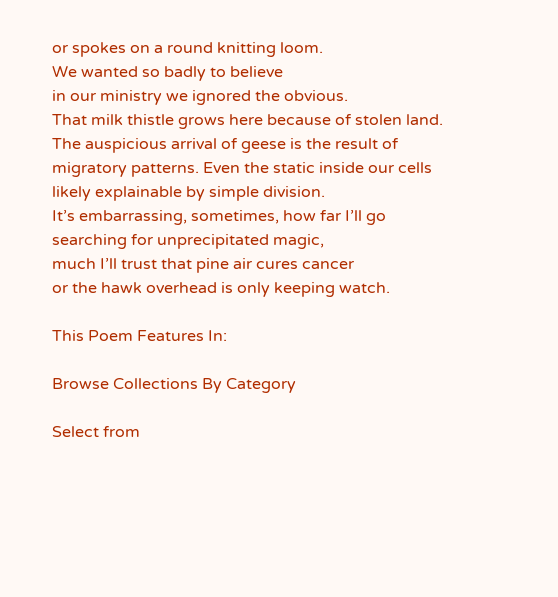or spokes on a round knitting loom.
We wanted so badly to believe
in our ministry we ignored the obvious.
That milk thistle grows here because of stolen land.
The auspicious arrival of geese is the result of
migratory patterns. Even the static inside our cells
likely explainable by simple division.
It’s embarrassing, sometimes, how far I’ll go
searching for unprecipitated magic,
much I’ll trust that pine air cures cancer
or the hawk overhead is only keeping watch.

This Poem Features In:

Browse Collections By Category

Select from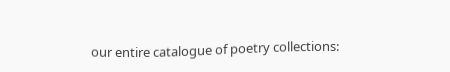our entire catalogue of poetry collections: